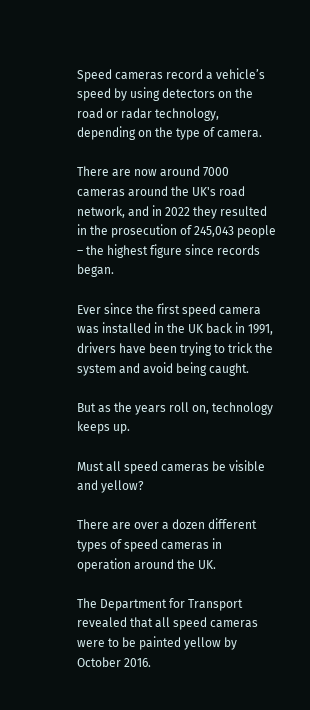Speed cameras record a vehicle’s speed by using detectors on the road or radar technology, depending on the type of camera.

There are now around 7000 cameras around the UK's road network, and in 2022 they resulted in the prosecution of 245,043 people – the highest figure since records began.

Ever since the first speed camera was installed in the UK back in 1991, drivers have been trying to trick the system and avoid being caught.

But as the years roll on, technology keeps up.

Must all speed cameras be visible and yellow?

There are over a dozen different types of speed cameras in operation around the UK.

The Department for Transport revealed that all speed cameras were to be painted yellow by October 2016.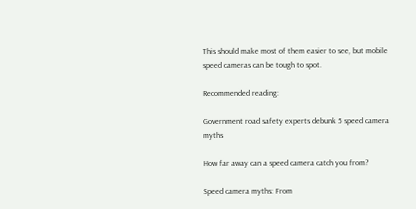This should make most of them easier to see, but mobile speed cameras can be tough to spot.

Recommended reading:

Government road safety experts debunk 5 speed camera myths

How far away can a speed camera catch you from?

Speed camera myths: From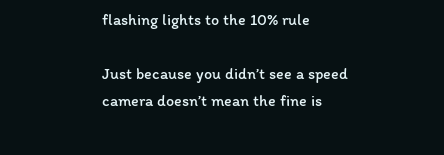flashing lights to the 10% rule

Just because you didn’t see a speed camera doesn’t mean the fine is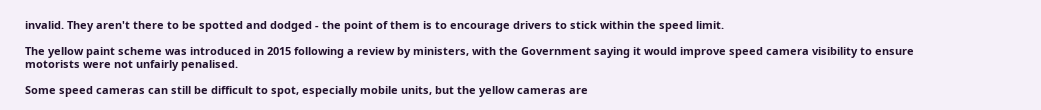invalid. They aren't there to be spotted and dodged - the point of them is to encourage drivers to stick within the speed limit.

The yellow paint scheme was introduced in 2015 following a review by ministers, with the Government saying it would improve speed camera visibility to ensure motorists were not unfairly penalised.

Some speed cameras can still be difficult to spot, especially mobile units, but the yellow cameras are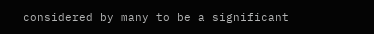considered by many to be a significant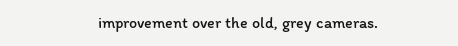improvement over the old, grey cameras.